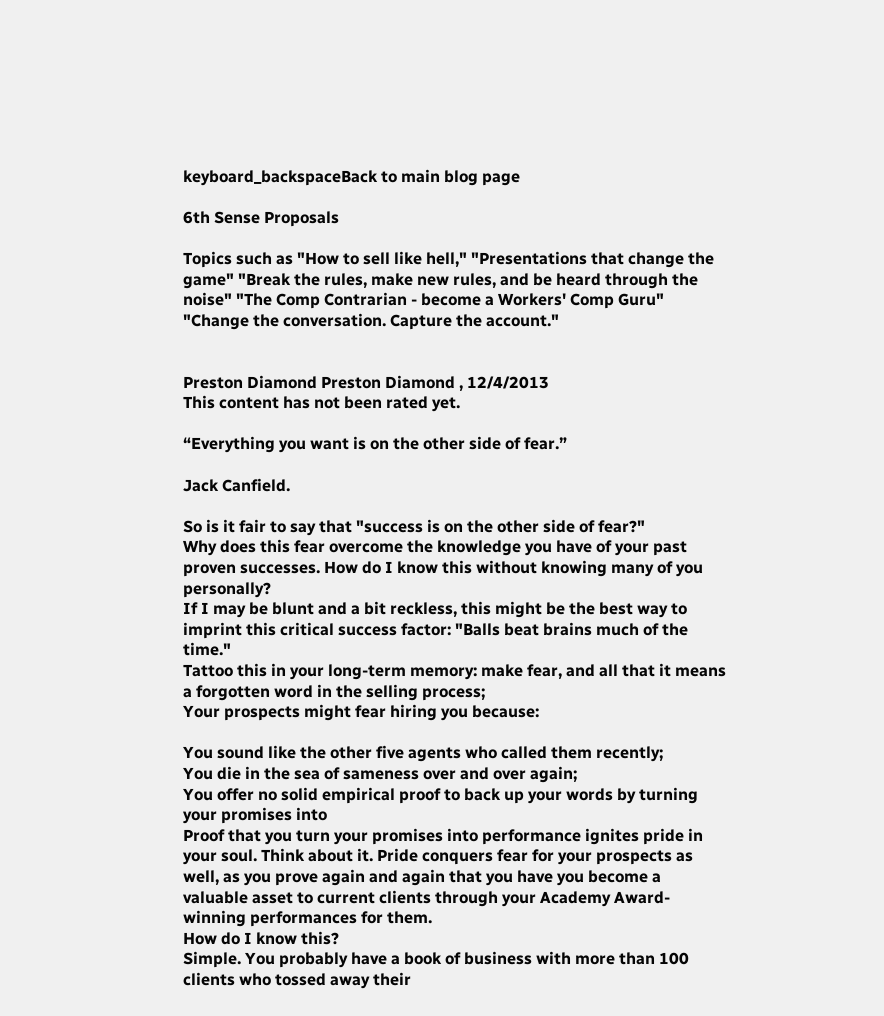keyboard_backspaceBack to main blog page

6th Sense Proposals

Topics such as "How to sell like hell," "Presentations that change the game" "Break the rules, make new rules, and be heard through the noise" "The Comp Contrarian - become a Workers' Comp Guru" "Change the conversation. Capture the account."


Preston Diamond Preston Diamond , 12/4/2013
This content has not been rated yet.

“Everything you want is on the other side of fear.”

Jack Canfield.

So is it fair to say that "success is on the other side of fear?"
Why does this fear overcome the knowledge you have of your past proven successes. How do I know this without knowing many of you personally?
If I may be blunt and a bit reckless, this might be the best way to imprint this critical success factor: "Balls beat brains much of the time."
Tattoo this in your long-term memory: make fear, and all that it means a forgotten word in the selling process;
Your prospects might fear hiring you because:

You sound like the other five agents who called them recently;
You die in the sea of sameness over and over again;
You offer no solid empirical proof to back up your words by turning your promises into
Proof that you turn your promises into performance ignites pride in your soul. Think about it. Pride conquers fear for your prospects as well, as you prove again and again that you have you become a valuable asset to current clients through your Academy Award-winning performances for them.
How do I know this?
Simple. You probably have a book of business with more than 100 clients who tossed away their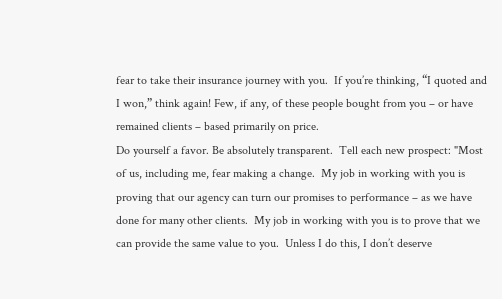fear to take their insurance journey with you.  If you’re thinking, “I quoted and I won,” think again! Few, if any, of these people bought from you – or have remained clients – based primarily on price.
Do yourself a favor. Be absolutely transparent.  Tell each new prospect: "Most of us, including me, fear making a change.  My job in working with you is proving that our agency can turn our promises to performance – as we have done for many other clients.  My job in working with you is to prove that we can provide the same value to you.  Unless I do this, I don’t deserve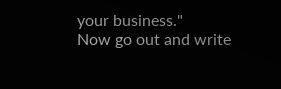your business."
Now go out and write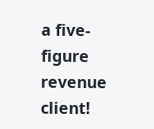a five-figure revenue client!